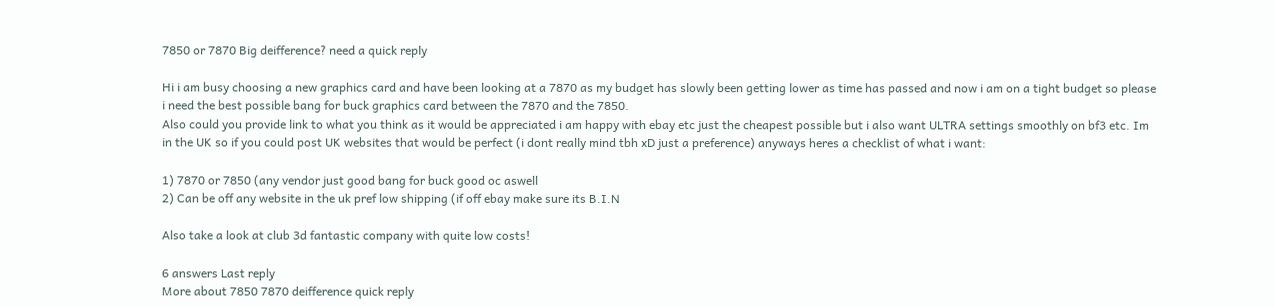7850 or 7870 Big deifference? need a quick reply

Hi i am busy choosing a new graphics card and have been looking at a 7870 as my budget has slowly been getting lower as time has passed and now i am on a tight budget so please i need the best possible bang for buck graphics card between the 7870 and the 7850.
Also could you provide link to what you think as it would be appreciated i am happy with ebay etc just the cheapest possible but i also want ULTRA settings smoothly on bf3 etc. Im in the UK so if you could post UK websites that would be perfect (i dont really mind tbh xD just a preference) anyways heres a checklist of what i want:

1) 7870 or 7850 (any vendor just good bang for buck good oc aswell
2) Can be off any website in the uk pref low shipping (if off ebay make sure its B.I.N

Also take a look at club 3d fantastic company with quite low costs!

6 answers Last reply
More about 7850 7870 deifference quick reply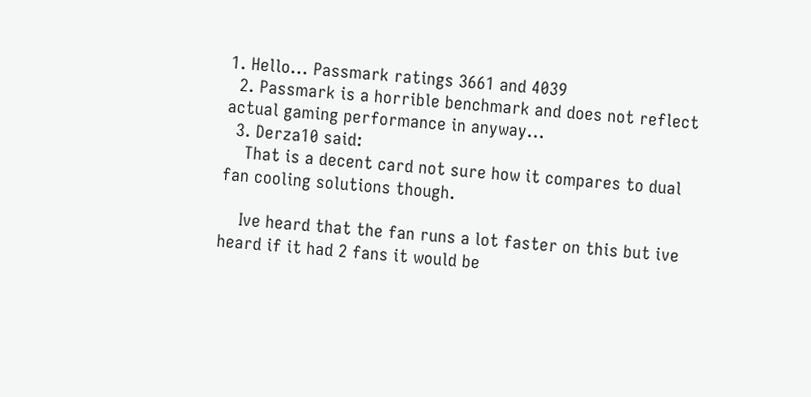1. Hello... Passmark ratings 3661 and 4039
  2. Passmark is a horrible benchmark and does not reflect actual gaming performance in anyway...
  3. Derza10 said:
    That is a decent card not sure how it compares to dual fan cooling solutions though.

    Ive heard that the fan runs a lot faster on this but ive heard if it had 2 fans it would be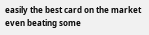easily the best card on the market even beating some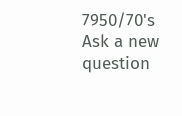7950/70's
Ask a new question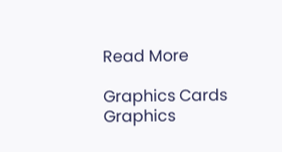Read More

Graphics Cards Graphics